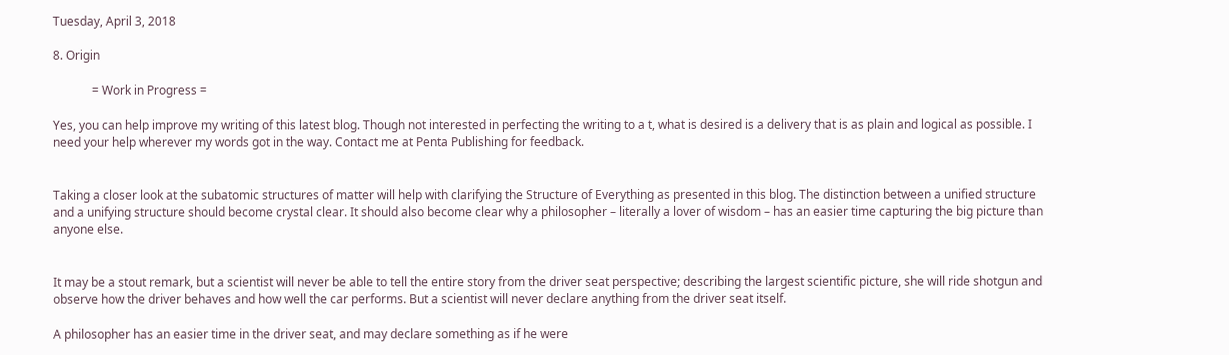Tuesday, April 3, 2018

8. Origin

             = Work in Progress =

Yes, you can help improve my writing of this latest blog. Though not interested in perfecting the writing to a t, what is desired is a delivery that is as plain and logical as possible. I need your help wherever my words got in the way. Contact me at Penta Publishing for feedback.


Taking a closer look at the subatomic structures of matter will help with clarifying the Structure of Everything as presented in this blog. The distinction between a unified structure and a unifying structure should become crystal clear. It should also become clear why a philosopher – literally a lover of wisdom – has an easier time capturing the big picture than anyone else.


It may be a stout remark, but a scientist will never be able to tell the entire story from the driver seat perspective; describing the largest scientific picture, she will ride shotgun and observe how the driver behaves and how well the car performs. But a scientist will never declare anything from the driver seat itself.

A philosopher has an easier time in the driver seat, and may declare something as if he were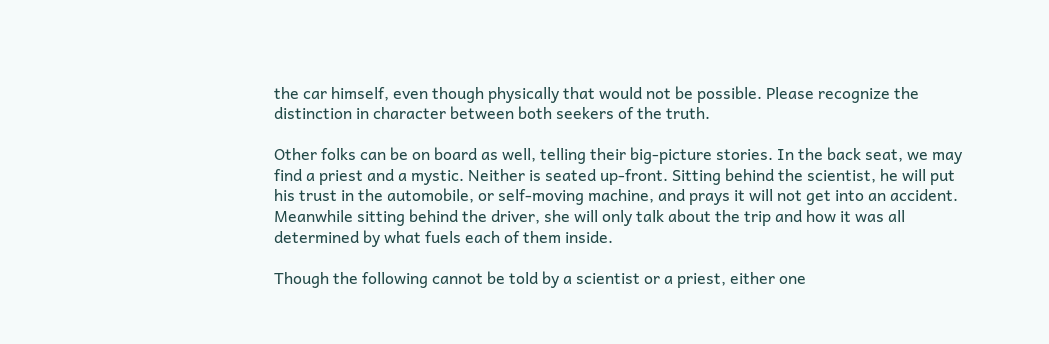the car himself, even though physically that would not be possible. Please recognize the distinction in character between both seekers of the truth.

Other folks can be on board as well, telling their big-picture stories. In the back seat, we may find a priest and a mystic. Neither is seated up-front. Sitting behind the scientist, he will put his trust in the automobile, or self-moving machine, and prays it will not get into an accident. Meanwhile sitting behind the driver, she will only talk about the trip and how it was all determined by what fuels each of them inside.

Though the following cannot be told by a scientist or a priest, either one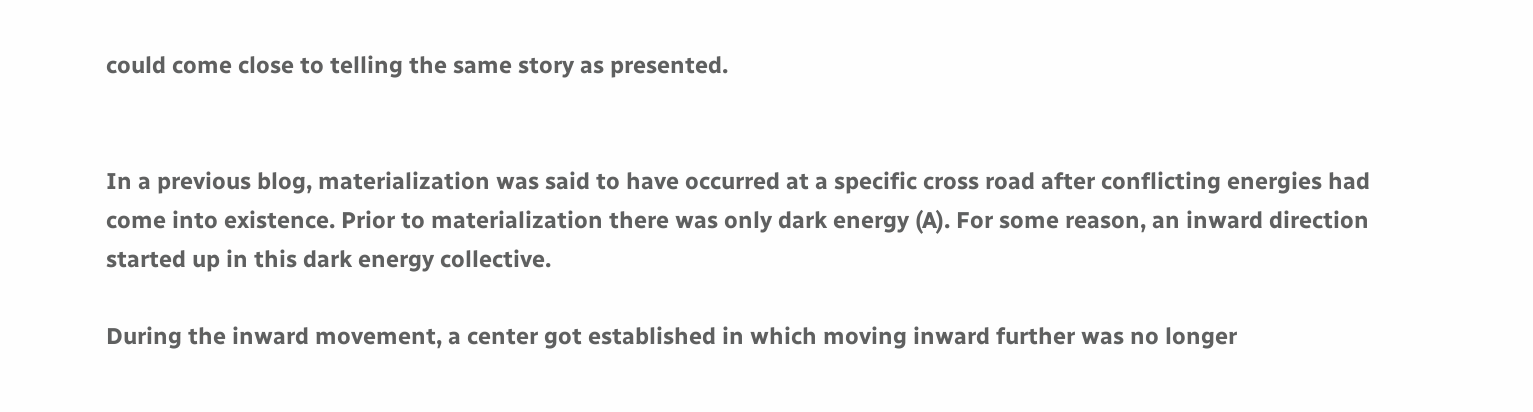could come close to telling the same story as presented.


In a previous blog, materialization was said to have occurred at a specific cross road after conflicting energies had come into existence. Prior to materialization there was only dark energy (A). For some reason, an inward direction started up in this dark energy collective.

During the inward movement, a center got established in which moving inward further was no longer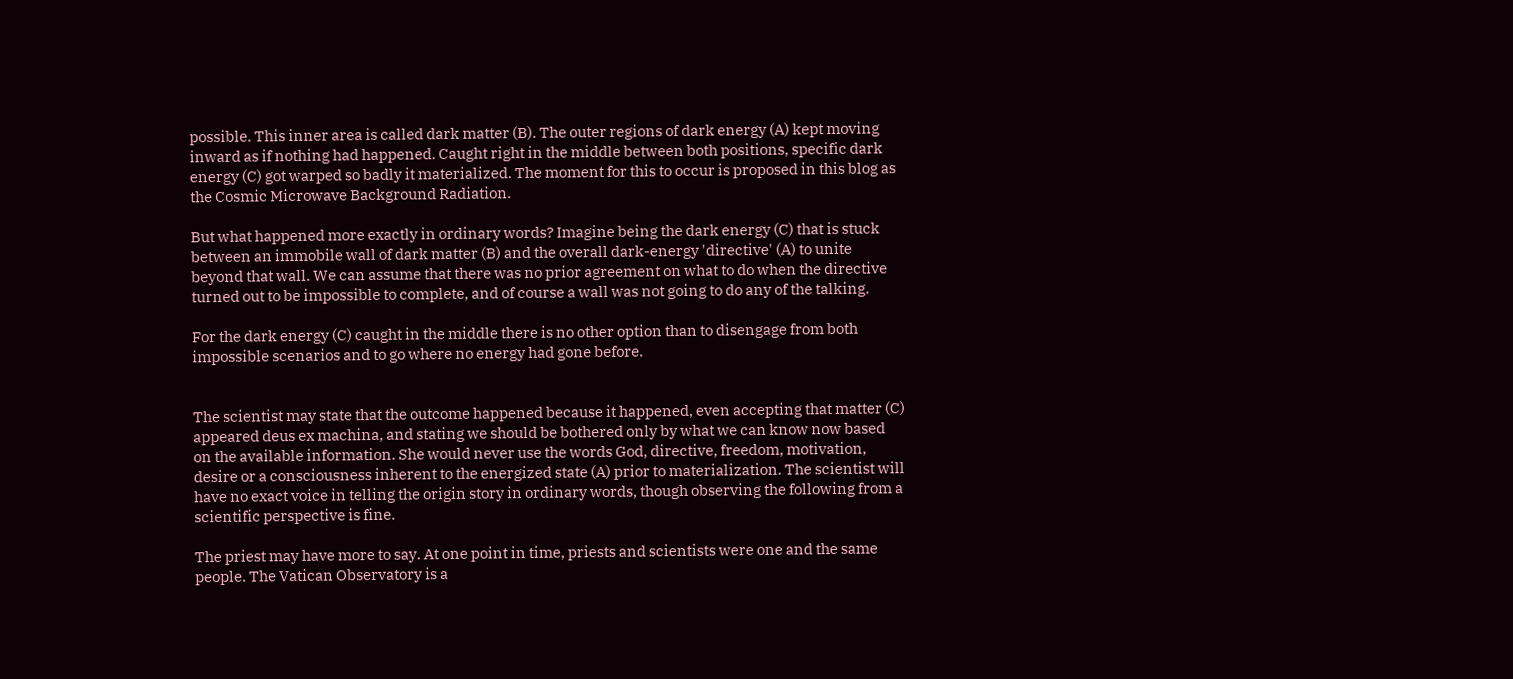possible. This inner area is called dark matter (B). The outer regions of dark energy (A) kept moving inward as if nothing had happened. Caught right in the middle between both positions, specific dark energy (C) got warped so badly it materialized. The moment for this to occur is proposed in this blog as the Cosmic Microwave Background Radiation.

But what happened more exactly in ordinary words? Imagine being the dark energy (C) that is stuck between an immobile wall of dark matter (B) and the overall dark-energy 'directive' (A) to unite beyond that wall. We can assume that there was no prior agreement on what to do when the directive turned out to be impossible to complete, and of course a wall was not going to do any of the talking.

For the dark energy (C) caught in the middle there is no other option than to disengage from both impossible scenarios and to go where no energy had gone before.


The scientist may state that the outcome happened because it happened, even accepting that matter (C) appeared deus ex machina, and stating we should be bothered only by what we can know now based on the available information. She would never use the words God, directive, freedom, motivation, desire or a consciousness inherent to the energized state (A) prior to materialization. The scientist will have no exact voice in telling the origin story in ordinary words, though observing the following from a scientific perspective is fine.

The priest may have more to say. At one point in time, priests and scientists were one and the same people. The Vatican Observatory is a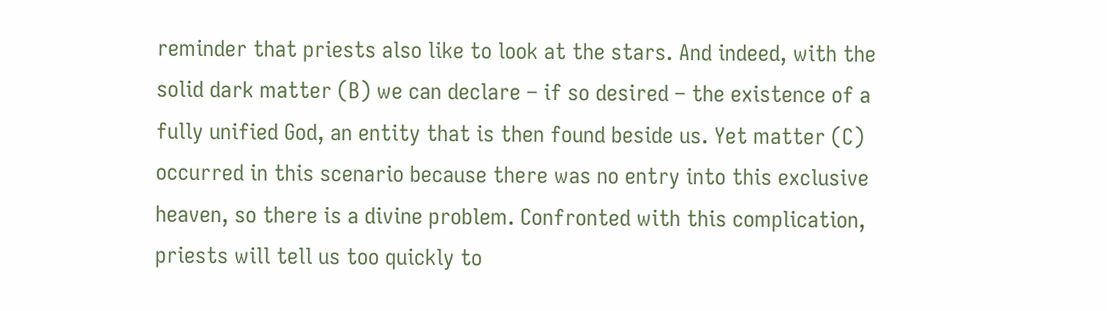reminder that priests also like to look at the stars. And indeed, with the solid dark matter (B) we can declare – if so desired – the existence of a fully unified God, an entity that is then found beside us. Yet matter (C) occurred in this scenario because there was no entry into this exclusive heaven, so there is a divine problem. Confronted with this complication, priests will tell us too quickly to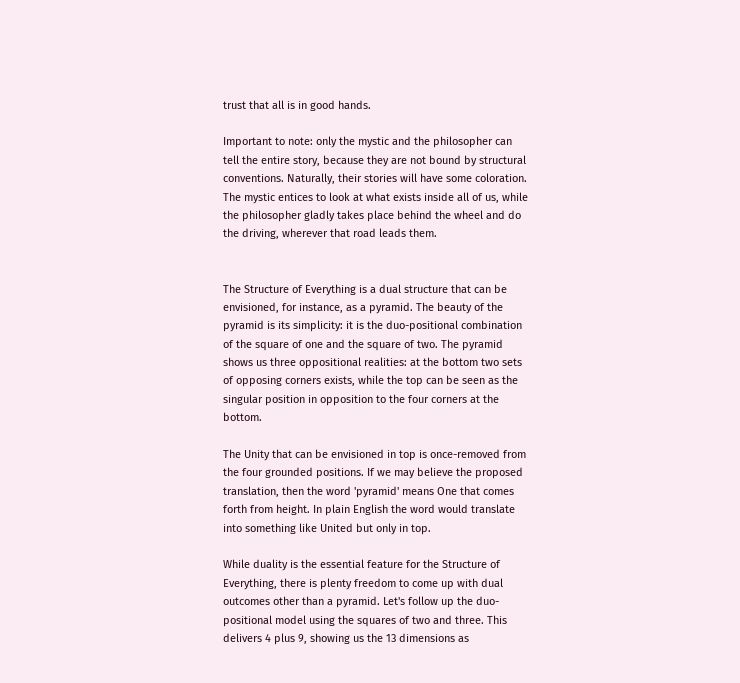trust that all is in good hands.

Important to note: only the mystic and the philosopher can tell the entire story, because they are not bound by structural conventions. Naturally, their stories will have some coloration. The mystic entices to look at what exists inside all of us, while the philosopher gladly takes place behind the wheel and do the driving, wherever that road leads them.


The Structure of Everything is a dual structure that can be envisioned, for instance, as a pyramid. The beauty of the pyramid is its simplicity: it is the duo-positional combination of the square of one and the square of two. The pyramid shows us three oppositional realities: at the bottom two sets of opposing corners exists, while the top can be seen as the singular position in opposition to the four corners at the bottom.

The Unity that can be envisioned in top is once-removed from the four grounded positions. If we may believe the proposed translation, then the word 'pyramid' means One that comes forth from height. In plain English the word would translate into something like United but only in top.

While duality is the essential feature for the Structure of Everything, there is plenty freedom to come up with dual outcomes other than a pyramid. Let's follow up the duo-positional model using the squares of two and three. This delivers 4 plus 9, showing us the 13 dimensions as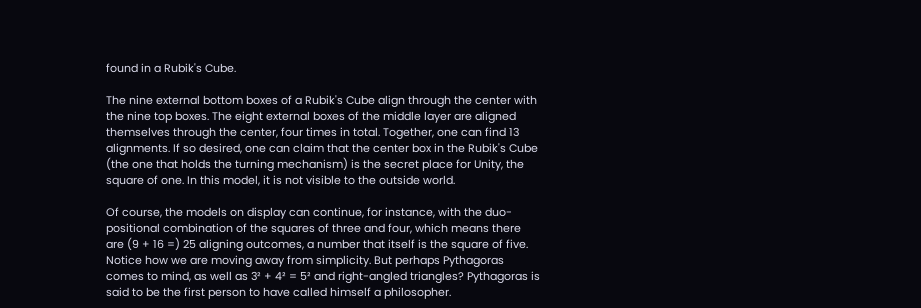found in a Rubik's Cube.

The nine external bottom boxes of a Rubik's Cube align through the center with the nine top boxes. The eight external boxes of the middle layer are aligned themselves through the center, four times in total. Together, one can find 13 alignments. If so desired, one can claim that the center box in the Rubik's Cube (the one that holds the turning mechanism) is the secret place for Unity, the square of one. In this model, it is not visible to the outside world.

Of course, the models on display can continue, for instance, with the duo-positional combination of the squares of three and four, which means there are (9 + 16 =) 25 aligning outcomes, a number that itself is the square of five. Notice how we are moving away from simplicity. But perhaps Pythagoras comes to mind, as well as 3² + 4² = 5² and right-angled triangles? Pythagoras is said to be the first person to have called himself a philosopher.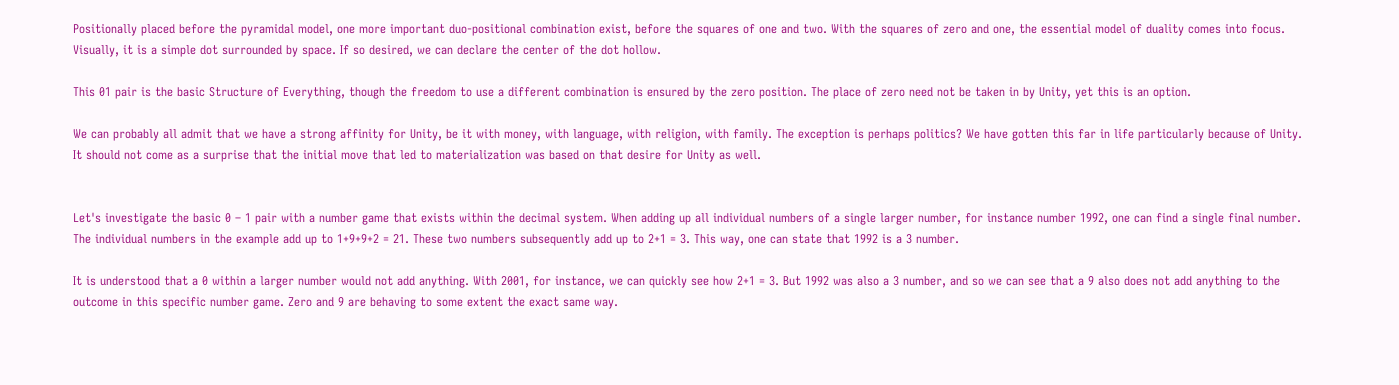Positionally placed before the pyramidal model, one more important duo-positional combination exist, before the squares of one and two. With the squares of zero and one, the essential model of duality comes into focus. Visually, it is a simple dot surrounded by space. If so desired, we can declare the center of the dot hollow.

This 01 pair is the basic Structure of Everything, though the freedom to use a different combination is ensured by the zero position. The place of zero need not be taken in by Unity, yet this is an option.

We can probably all admit that we have a strong affinity for Unity, be it with money, with language, with religion, with family. The exception is perhaps politics? We have gotten this far in life particularly because of Unity. It should not come as a surprise that the initial move that led to materialization was based on that desire for Unity as well.


Let's investigate the basic 0 – 1 pair with a number game that exists within the decimal system. When adding up all individual numbers of a single larger number, for instance number 1992, one can find a single final number. The individual numbers in the example add up to 1+9+9+2 = 21. These two numbers subsequently add up to 2+1 = 3. This way, one can state that 1992 is a 3 number.

It is understood that a 0 within a larger number would not add anything. With 2001, for instance, we can quickly see how 2+1 = 3. But 1992 was also a 3 number, and so we can see that a 9 also does not add anything to the outcome in this specific number game. Zero and 9 are behaving to some extent the exact same way.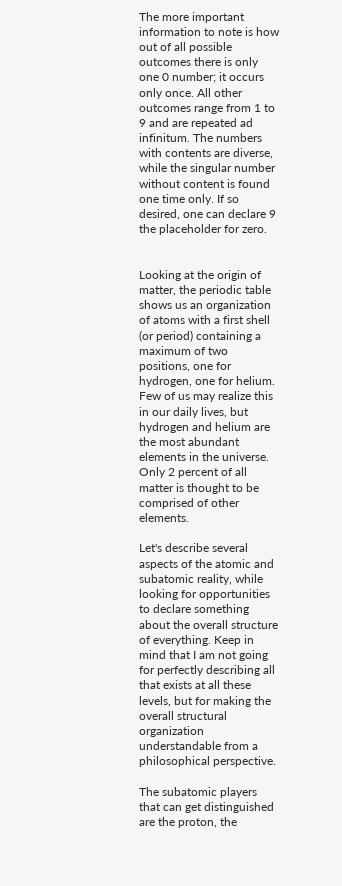The more important information to note is how out of all possible outcomes there is only one 0 number; it occurs only once. All other outcomes range from 1 to 9 and are repeated ad infinitum. The numbers with contents are diverse, while the singular number without content is found one time only. If so desired, one can declare 9 the placeholder for zero.


Looking at the origin of matter, the periodic table shows us an organization of atoms with a first shell (or period) containing a maximum of two positions, one for hydrogen, one for helium. Few of us may realize this in our daily lives, but hydrogen and helium are the most abundant elements in the universe. Only 2 percent of all matter is thought to be comprised of other elements.

Let's describe several aspects of the atomic and subatomic reality, while looking for opportunities to declare something about the overall structure of everything. Keep in mind that I am not going for perfectly describing all that exists at all these levels, but for making the overall structural organization understandable from a philosophical perspective.

The subatomic players that can get distinguished are the proton, the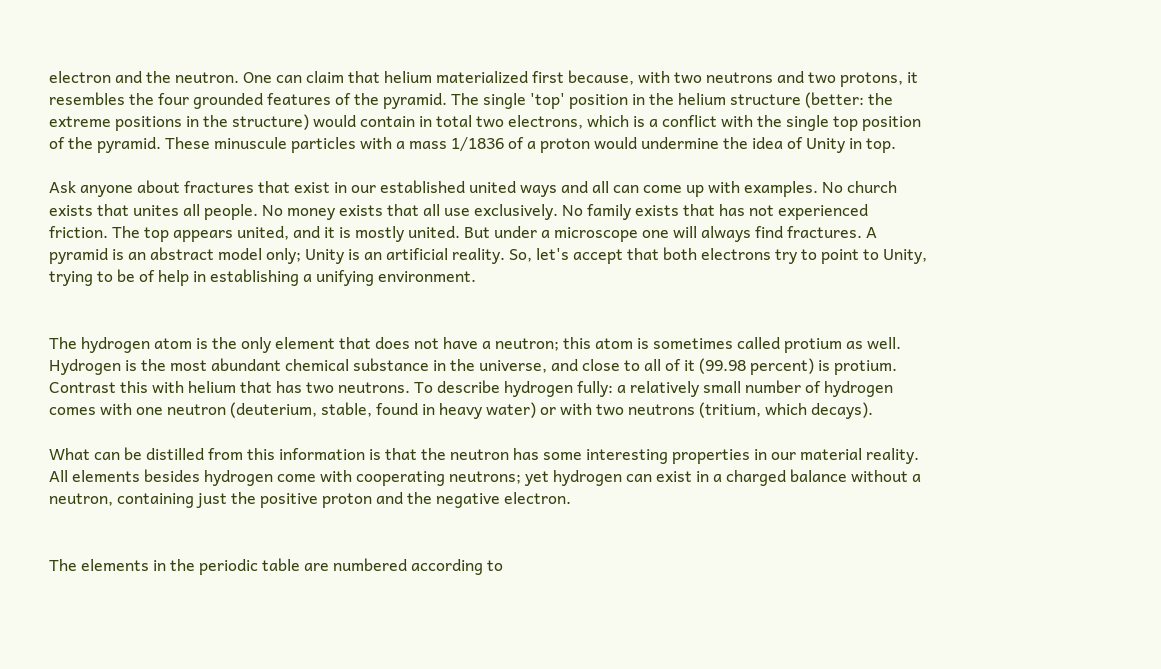electron and the neutron. One can claim that helium materialized first because, with two neutrons and two protons, it resembles the four grounded features of the pyramid. The single 'top' position in the helium structure (better: the extreme positions in the structure) would contain in total two electrons, which is a conflict with the single top position of the pyramid. These minuscule particles with a mass 1/1836 of a proton would undermine the idea of Unity in top.

Ask anyone about fractures that exist in our established united ways and all can come up with examples. No church exists that unites all people. No money exists that all use exclusively. No family exists that has not experienced friction. The top appears united, and it is mostly united. But under a microscope one will always find fractures. A pyramid is an abstract model only; Unity is an artificial reality. So, let's accept that both electrons try to point to Unity, trying to be of help in establishing a unifying environment.


The hydrogen atom is the only element that does not have a neutron; this atom is sometimes called protium as well. Hydrogen is the most abundant chemical substance in the universe, and close to all of it (99.98 percent) is protium. Contrast this with helium that has two neutrons. To describe hydrogen fully: a relatively small number of hydrogen comes with one neutron (deuterium, stable, found in heavy water) or with two neutrons (tritium, which decays).

What can be distilled from this information is that the neutron has some interesting properties in our material reality. All elements besides hydrogen come with cooperating neutrons; yet hydrogen can exist in a charged balance without a neutron, containing just the positive proton and the negative electron.


The elements in the periodic table are numbered according to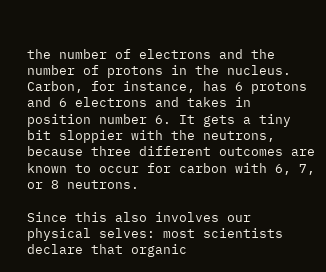the number of electrons and the number of protons in the nucleus. Carbon, for instance, has 6 protons and 6 electrons and takes in position number 6. It gets a tiny bit sloppier with the neutrons, because three different outcomes are known to occur for carbon with 6, 7, or 8 neutrons.

Since this also involves our physical selves: most scientists declare that organic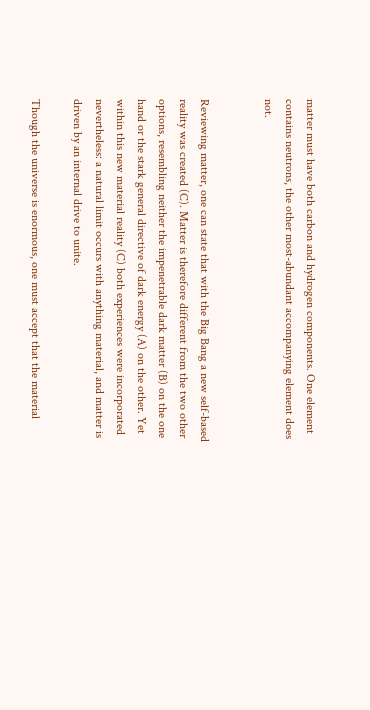matter must have both carbon and hydrogen components. One element contains neutrons, the other most-abundant accompanying element does not.


Reviewing matter, one can state that with the Big Bang a new self-based reality was created (C). Matter is therefore different from the two other options, resembling neither the impenetrable dark matter (B) on the one hand or the stark general directive of dark energy (A) on the other. Yet within this new material reality (C) both experiences were incorporated nevertheless: a natural limit occurs with anything material, and matter is driven by an internal drive to unite.

Though the universe is enormous, one must accept that the material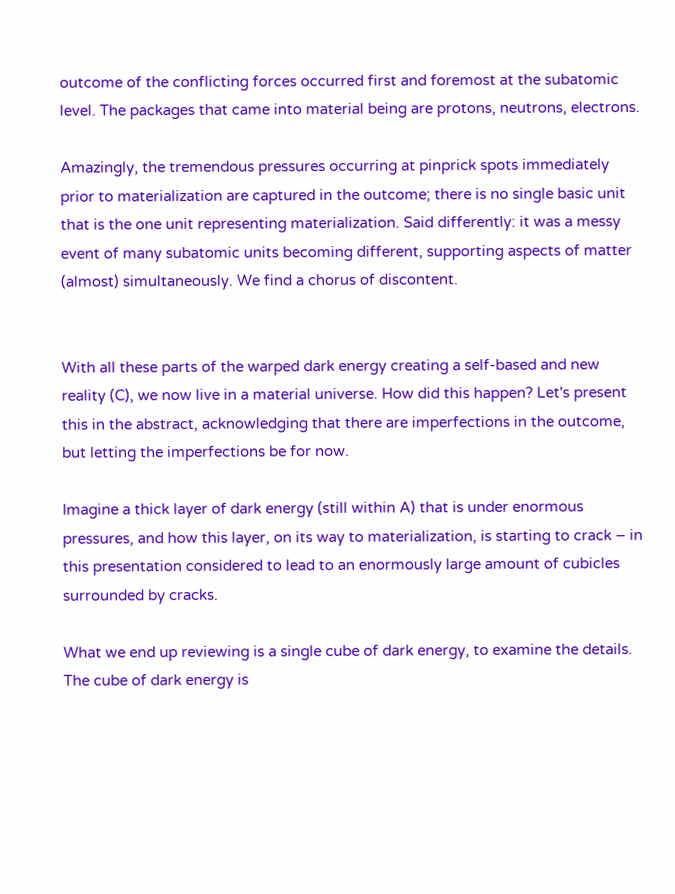outcome of the conflicting forces occurred first and foremost at the subatomic level. The packages that came into material being are protons, neutrons, electrons.

Amazingly, the tremendous pressures occurring at pinprick spots immediately prior to materialization are captured in the outcome; there is no single basic unit that is the one unit representing materialization. Said differently: it was a messy event of many subatomic units becoming different, supporting aspects of matter (almost) simultaneously. We find a chorus of discontent.


With all these parts of the warped dark energy creating a self-based and new reality (C), we now live in a material universe. How did this happen? Let's present this in the abstract, acknowledging that there are imperfections in the outcome, but letting the imperfections be for now.

Imagine a thick layer of dark energy (still within A) that is under enormous pressures, and how this layer, on its way to materialization, is starting to crack – in this presentation considered to lead to an enormously large amount of cubicles surrounded by cracks.

What we end up reviewing is a single cube of dark energy, to examine the details. The cube of dark energy is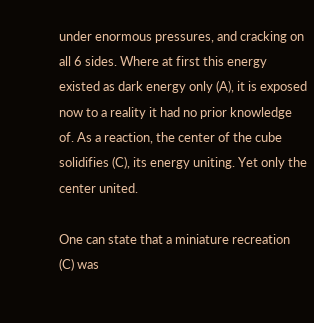under enormous pressures, and cracking on all 6 sides. Where at first this energy existed as dark energy only (A), it is exposed now to a reality it had no prior knowledge of. As a reaction, the center of the cube solidifies (C), its energy uniting. Yet only the center united.

One can state that a miniature recreation (C) was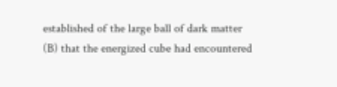established of the large ball of dark matter (B) that the energized cube had encountered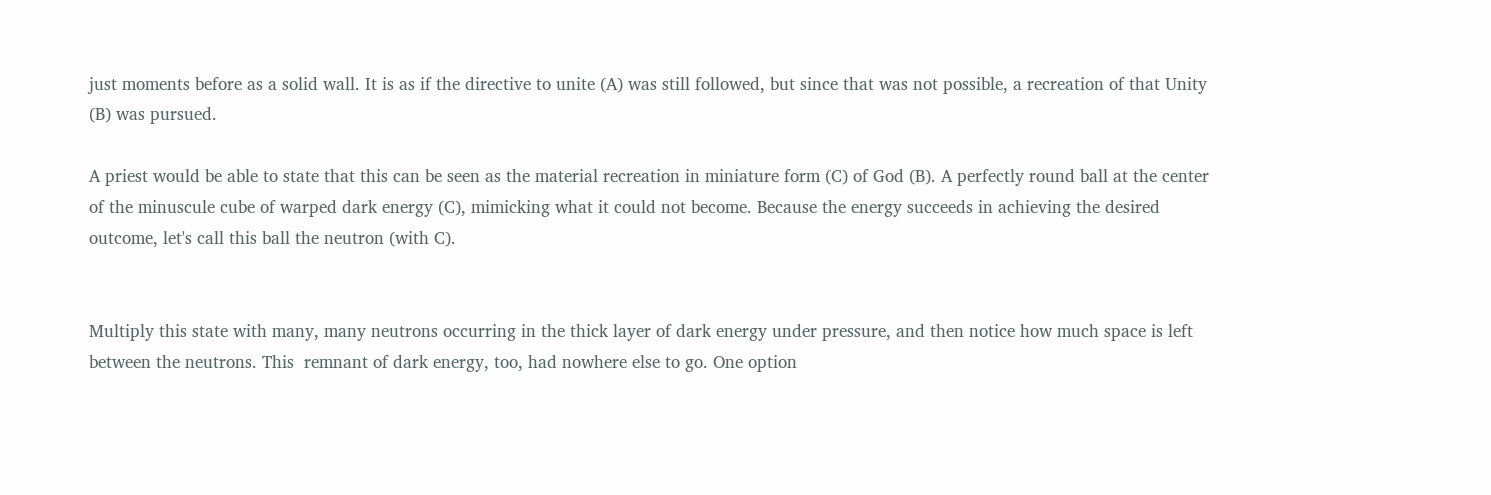just moments before as a solid wall. It is as if the directive to unite (A) was still followed, but since that was not possible, a recreation of that Unity (B) was pursued.

A priest would be able to state that this can be seen as the material recreation in miniature form (C) of God (B). A perfectly round ball at the center of the minuscule cube of warped dark energy (C), mimicking what it could not become. Because the energy succeeds in achieving the desired outcome, let's call this ball the neutron (with C).


Multiply this state with many, many neutrons occurring in the thick layer of dark energy under pressure, and then notice how much space is left between the neutrons. This  remnant of dark energy, too, had nowhere else to go. One option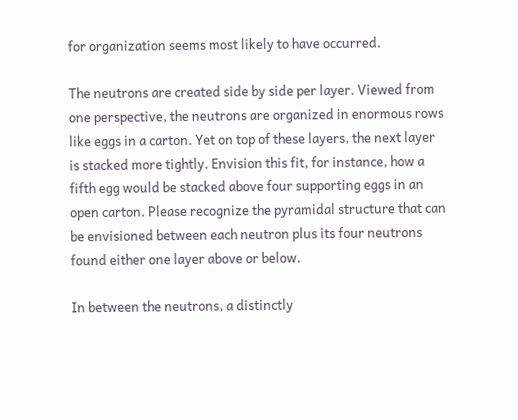for organization seems most likely to have occurred.

The neutrons are created side by side per layer. Viewed from one perspective, the neutrons are organized in enormous rows like eggs in a carton. Yet on top of these layers, the next layer is stacked more tightly. Envision this fit, for instance, how a fifth egg would be stacked above four supporting eggs in an open carton. Please recognize the pyramidal structure that can be envisioned between each neutron plus its four neutrons found either one layer above or below.

In between the neutrons, a distinctly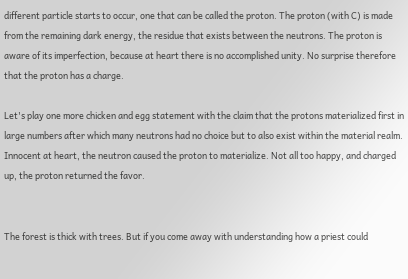different particle starts to occur, one that can be called the proton. The proton (with C) is made from the remaining dark energy, the residue that exists between the neutrons. The proton is aware of its imperfection, because at heart there is no accomplished unity. No surprise therefore that the proton has a charge.

Let's play one more chicken and egg statement with the claim that the protons materialized first in large numbers after which many neutrons had no choice but to also exist within the material realm. Innocent at heart, the neutron caused the proton to materialize. Not all too happy, and charged up, the proton returned the favor.


The forest is thick with trees. But if you come away with understanding how a priest could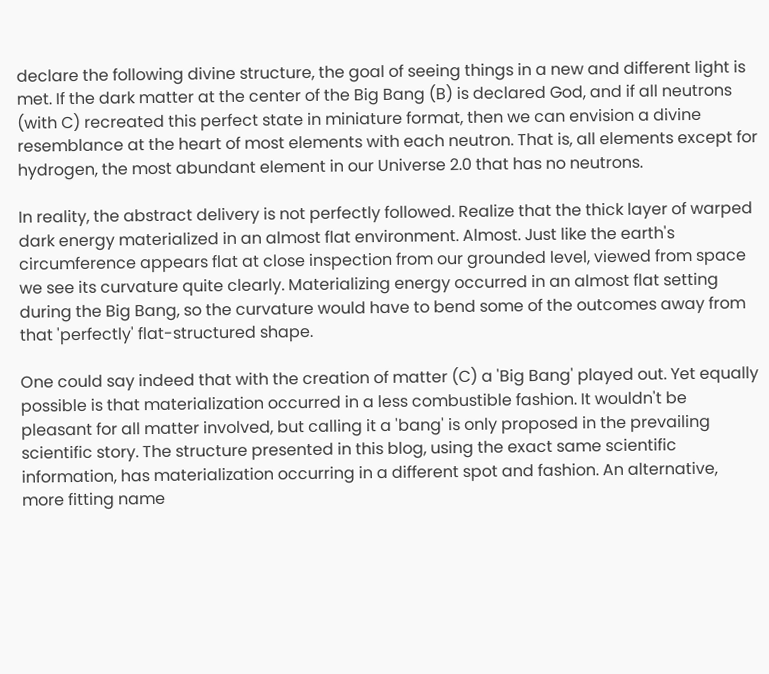declare the following divine structure, the goal of seeing things in a new and different light is met. If the dark matter at the center of the Big Bang (B) is declared God, and if all neutrons (with C) recreated this perfect state in miniature format, then we can envision a divine resemblance at the heart of most elements with each neutron. That is, all elements except for hydrogen, the most abundant element in our Universe 2.0 that has no neutrons.

In reality, the abstract delivery is not perfectly followed. Realize that the thick layer of warped dark energy materialized in an almost flat environment. Almost. Just like the earth's circumference appears flat at close inspection from our grounded level, viewed from space we see its curvature quite clearly. Materializing energy occurred in an almost flat setting during the Big Bang, so the curvature would have to bend some of the outcomes away from that 'perfectly' flat-structured shape.

One could say indeed that with the creation of matter (C) a 'Big Bang' played out. Yet equally possible is that materialization occurred in a less combustible fashion. It wouldn't be pleasant for all matter involved, but calling it a 'bang' is only proposed in the prevailing scientific story. The structure presented in this blog, using the exact same scientific information, has materialization occurring in a different spot and fashion. An alternative, more fitting name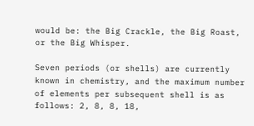would be: the Big Crackle, the Big Roast, or the Big Whisper.

Seven periods (or shells) are currently known in chemistry, and the maximum number of elements per subsequent shell is as follows: 2, 8, 8, 18,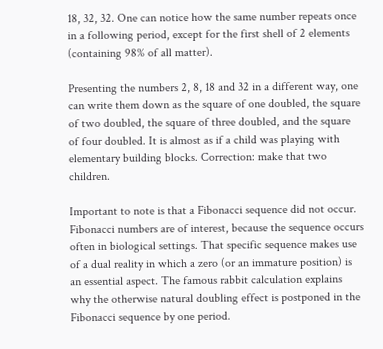18, 32, 32. One can notice how the same number repeats once in a following period, except for the first shell of 2 elements (containing 98% of all matter).

Presenting the numbers 2, 8, 18 and 32 in a different way, one can write them down as the square of one doubled, the square of two doubled, the square of three doubled, and the square of four doubled. It is almost as if a child was playing with elementary building blocks. Correction: make that two children.

Important to note is that a Fibonacci sequence did not occur. Fibonacci numbers are of interest, because the sequence occurs often in biological settings. That specific sequence makes use of a dual reality in which a zero (or an immature position) is an essential aspect. The famous rabbit calculation explains why the otherwise natural doubling effect is postponed in the Fibonacci sequence by one period.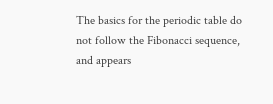The basics for the periodic table do not follow the Fibonacci sequence, and appears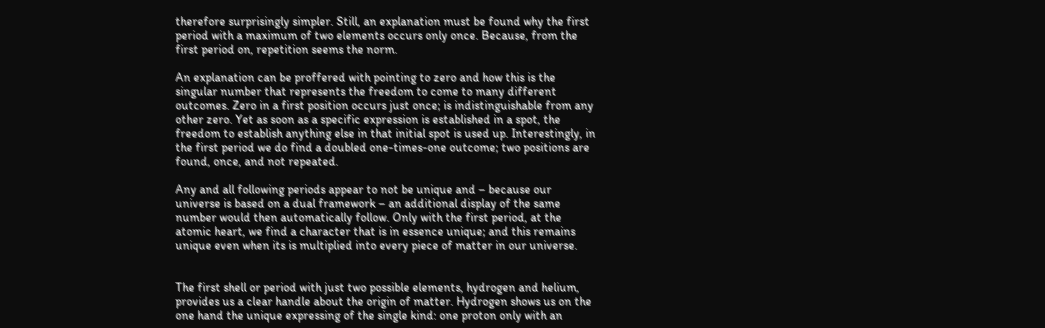therefore surprisingly simpler. Still, an explanation must be found why the first period with a maximum of two elements occurs only once. Because, from the first period on, repetition seems the norm.

An explanation can be proffered with pointing to zero and how this is the singular number that represents the freedom to come to many different outcomes. Zero in a first position occurs just once; is indistinguishable from any other zero. Yet as soon as a specific expression is established in a spot, the freedom to establish anything else in that initial spot is used up. Interestingly, in the first period we do find a doubled one-times-one outcome; two positions are found, once, and not repeated.

Any and all following periods appear to not be unique and – because our universe is based on a dual framework – an additional display of the same number would then automatically follow. Only with the first period, at the atomic heart, we find a character that is in essence unique; and this remains unique even when its is multiplied into every piece of matter in our universe.


The first shell or period with just two possible elements, hydrogen and helium, provides us a clear handle about the origin of matter. Hydrogen shows us on the one hand the unique expressing of the single kind: one proton only with an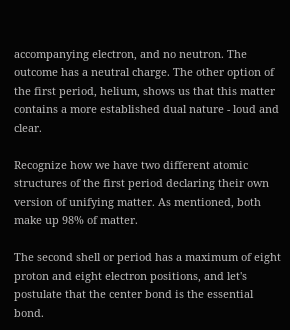accompanying electron, and no neutron. The outcome has a neutral charge. The other option of the first period, helium, shows us that this matter contains a more established dual nature - loud and clear.

Recognize how we have two different atomic structures of the first period declaring their own version of unifying matter. As mentioned, both make up 98% of matter.

The second shell or period has a maximum of eight proton and eight electron positions, and let's postulate that the center bond is the essential bond.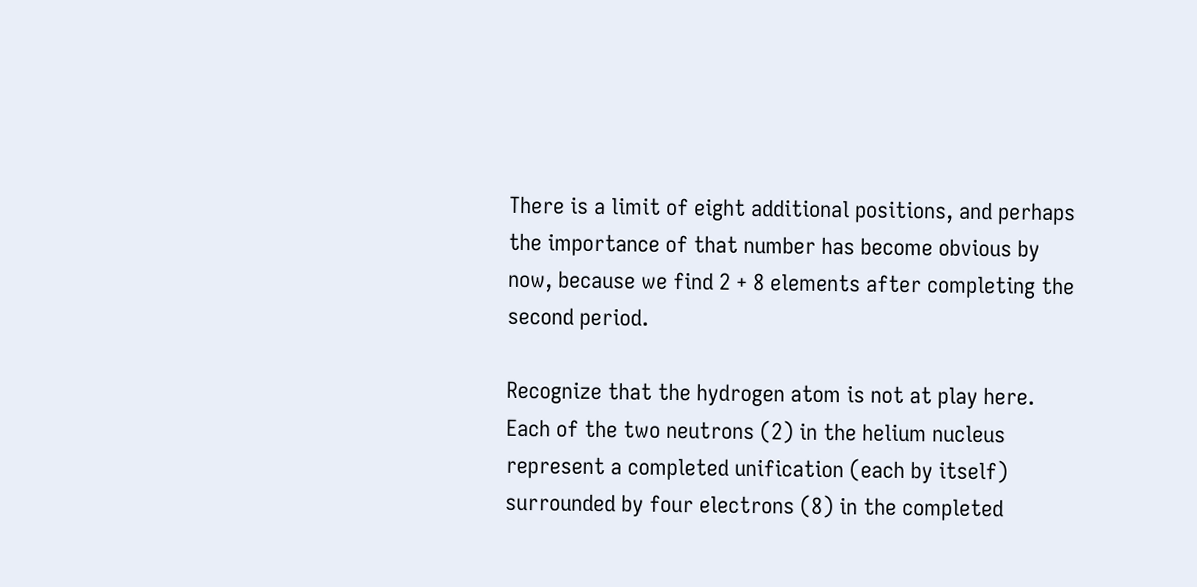There is a limit of eight additional positions, and perhaps the importance of that number has become obvious by now, because we find 2 + 8 elements after completing the second period.

Recognize that the hydrogen atom is not at play here. Each of the two neutrons (2) in the helium nucleus represent a completed unification (each by itself) surrounded by four electrons (8) in the completed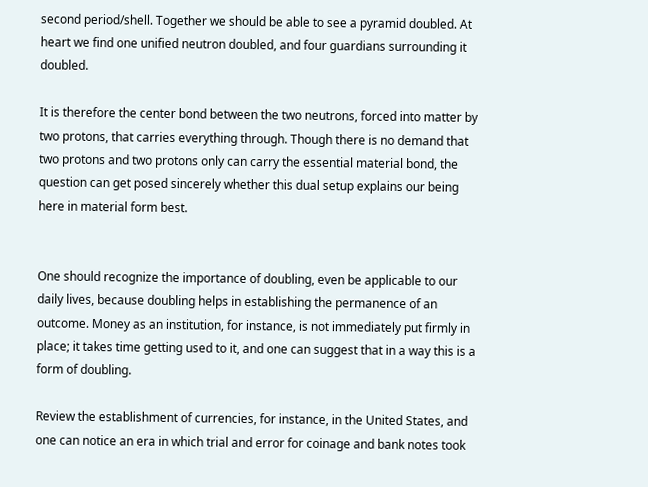second period/shell. Together we should be able to see a pyramid doubled. At heart we find one unified neutron doubled, and four guardians surrounding it doubled.

It is therefore the center bond between the two neutrons, forced into matter by two protons, that carries everything through. Though there is no demand that two protons and two protons only can carry the essential material bond, the question can get posed sincerely whether this dual setup explains our being here in material form best.


One should recognize the importance of doubling, even be applicable to our daily lives, because doubling helps in establishing the permanence of an outcome. Money as an institution, for instance, is not immediately put firmly in place; it takes time getting used to it, and one can suggest that in a way this is a form of doubling.

Review the establishment of currencies, for instance, in the United States, and one can notice an era in which trial and error for coinage and bank notes took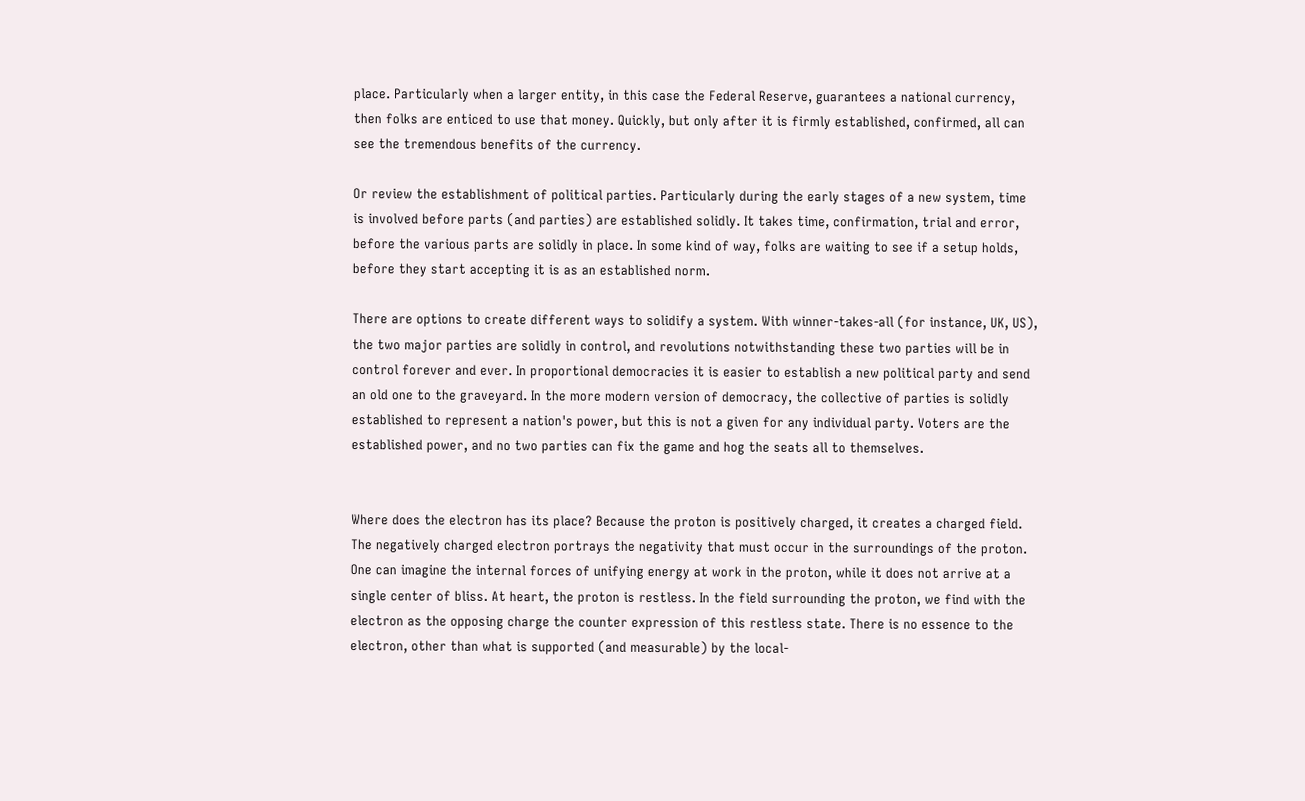place. Particularly when a larger entity, in this case the Federal Reserve, guarantees a national currency, then folks are enticed to use that money. Quickly, but only after it is firmly established, confirmed, all can see the tremendous benefits of the currency.

Or review the establishment of political parties. Particularly during the early stages of a new system, time is involved before parts (and parties) are established solidly. It takes time, confirmation, trial and error, before the various parts are solidly in place. In some kind of way, folks are waiting to see if a setup holds, before they start accepting it is as an established norm.

There are options to create different ways to solidify a system. With winner-takes-all (for instance, UK, US), the two major parties are solidly in control, and revolutions notwithstanding these two parties will be in control forever and ever. In proportional democracies it is easier to establish a new political party and send an old one to the graveyard. In the more modern version of democracy, the collective of parties is solidly established to represent a nation's power, but this is not a given for any individual party. Voters are the established power, and no two parties can fix the game and hog the seats all to themselves.


Where does the electron has its place? Because the proton is positively charged, it creates a charged field. The negatively charged electron portrays the negativity that must occur in the surroundings of the proton. One can imagine the internal forces of unifying energy at work in the proton, while it does not arrive at a single center of bliss. At heart, the proton is restless. In the field surrounding the proton, we find with the electron as the opposing charge the counter expression of this restless state. There is no essence to the electron, other than what is supported (and measurable) by the local-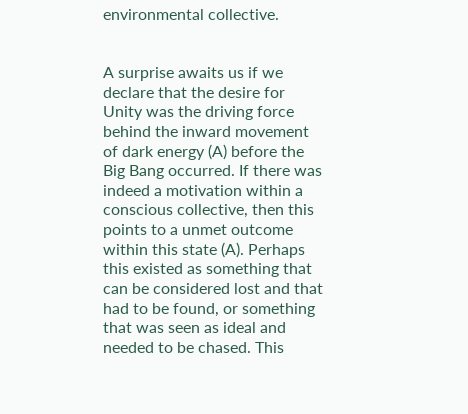environmental collective.


A surprise awaits us if we declare that the desire for Unity was the driving force behind the inward movement of dark energy (A) before the Big Bang occurred. If there was indeed a motivation within a conscious collective, then this points to a unmet outcome within this state (A). Perhaps this existed as something that can be considered lost and that had to be found, or something that was seen as ideal and needed to be chased. This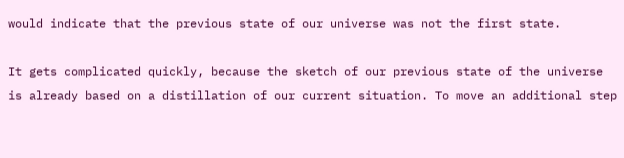would indicate that the previous state of our universe was not the first state.

It gets complicated quickly, because the sketch of our previous state of the universe is already based on a distillation of our current situation. To move an additional step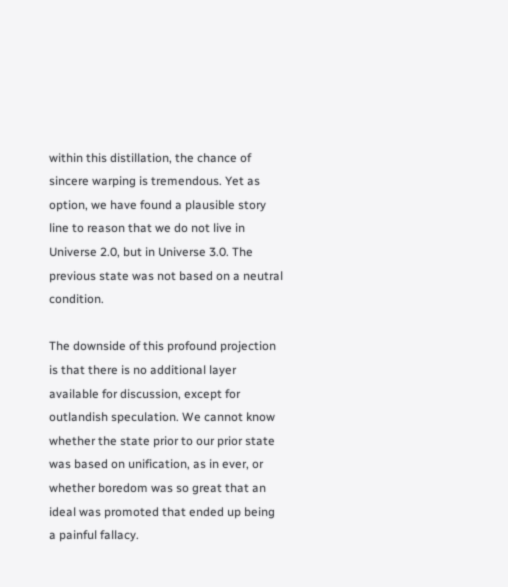within this distillation, the chance of sincere warping is tremendous. Yet as option, we have found a plausible story line to reason that we do not live in Universe 2.0, but in Universe 3.0. The previous state was not based on a neutral condition.

The downside of this profound projection is that there is no additional layer available for discussion, except for outlandish speculation. We cannot know whether the state prior to our prior state was based on unification, as in ever, or whether boredom was so great that an ideal was promoted that ended up being a painful fallacy.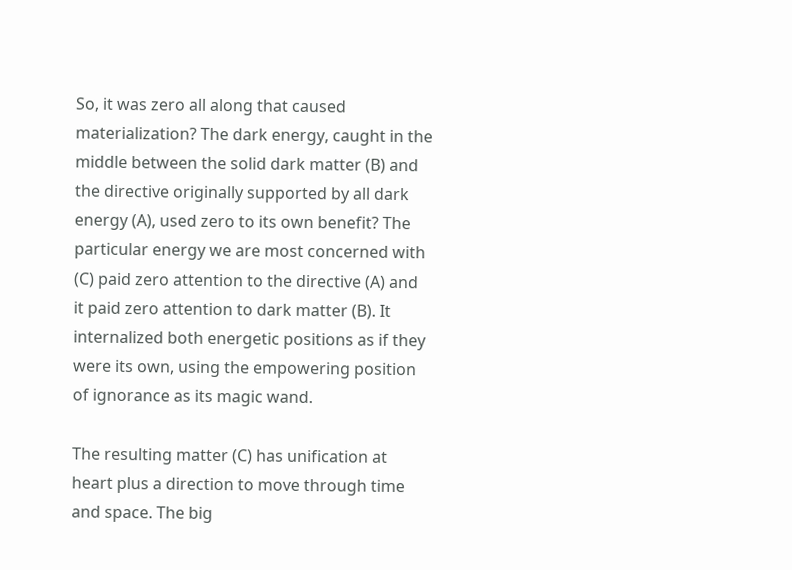So, it was zero all along that caused materialization? The dark energy, caught in the middle between the solid dark matter (B) and the directive originally supported by all dark energy (A), used zero to its own benefit? The particular energy we are most concerned with (C) paid zero attention to the directive (A) and it paid zero attention to dark matter (B). It internalized both energetic positions as if they were its own, using the empowering position of ignorance as its magic wand.

The resulting matter (C) has unification at heart plus a direction to move through time and space. The big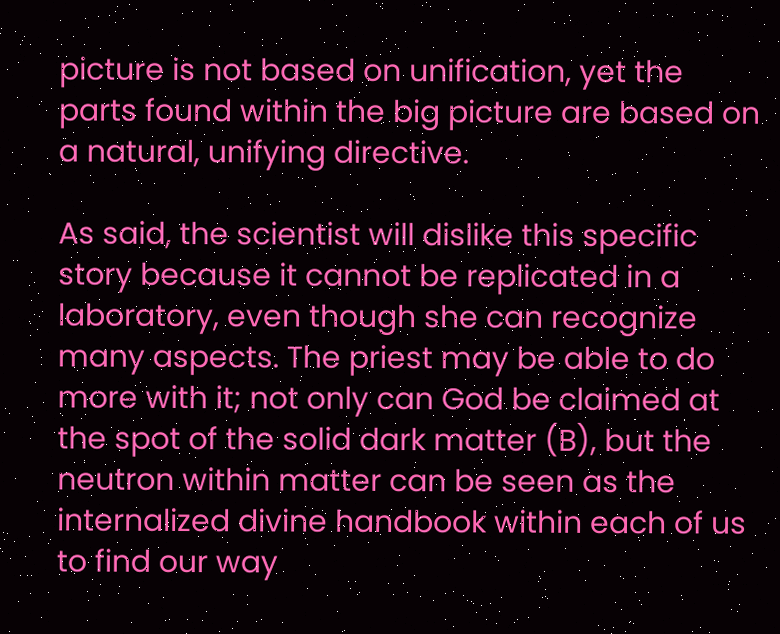picture is not based on unification, yet the parts found within the big picture are based on a natural, unifying directive.

As said, the scientist will dislike this specific story because it cannot be replicated in a laboratory, even though she can recognize many aspects. The priest may be able to do more with it; not only can God be claimed at the spot of the solid dark matter (B), but the neutron within matter can be seen as the internalized divine handbook within each of us to find our way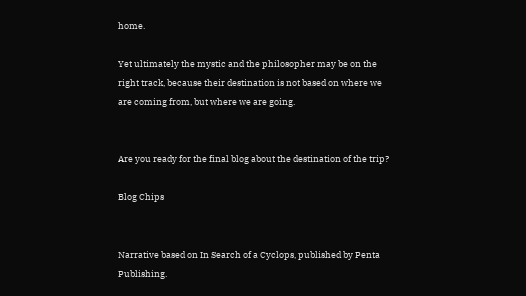home.

Yet ultimately the mystic and the philosopher may be on the right track, because their destination is not based on where we are coming from, but where we are going.


Are you ready for the final blog about the destination of the trip?

Blog Chips


Narrative based on In Search of a Cyclops, published by Penta Publishing.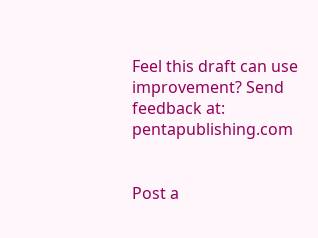Feel this draft can use improvement? Send feedback at: pentapublishing.com


Post a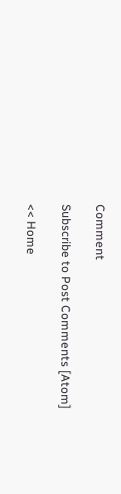Comment

Subscribe to Post Comments [Atom]

<< Home